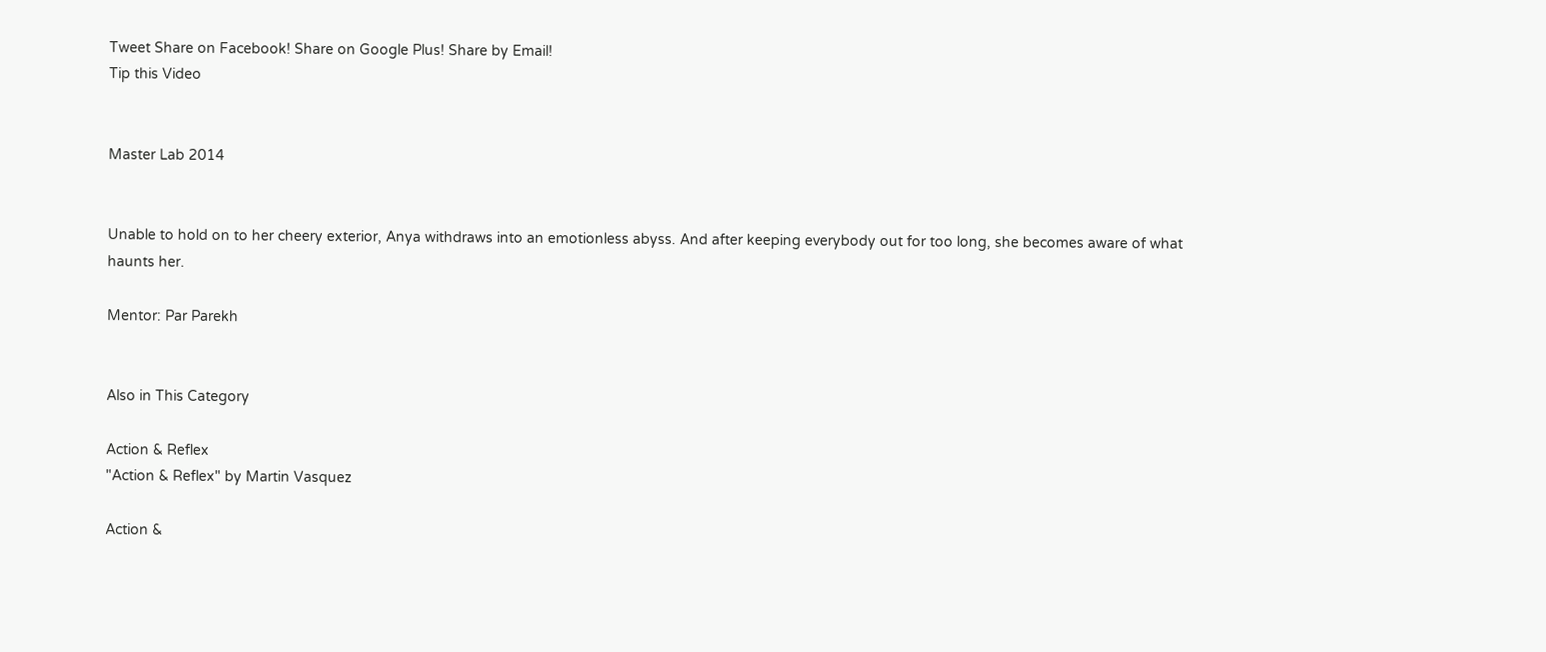Tweet Share on Facebook! Share on Google Plus! Share by Email!
Tip this Video


Master Lab 2014


Unable to hold on to her cheery exterior, Anya withdraws into an emotionless abyss. And after keeping everybody out for too long, she becomes aware of what haunts her.

Mentor: Par Parekh


Also in This Category

Action & Reflex
"Action & Reflex" by Martin Vasquez

Action &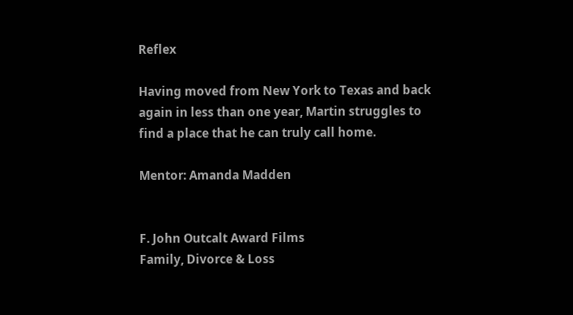Reflex

Having moved from New York to Texas and back again in less than one year, Martin struggles to find a place that he can truly call home.

Mentor: Amanda Madden


F. John Outcalt Award Films
Family, Divorce & Loss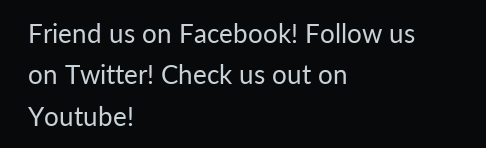Friend us on Facebook! Follow us on Twitter! Check us out on Youtube!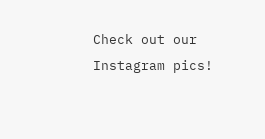Check out our Instagram pics!